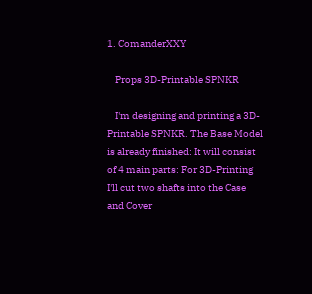1. ComanderXXY

    Props 3D-Printable SPNKR

    I'm designing and printing a 3D-Printable SPNKR. The Base Model is already finished: It will consist of 4 main parts: For 3D-Printing I'll cut two shafts into the Case and Cover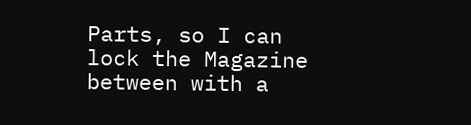Parts, so I can lock the Magazine between with a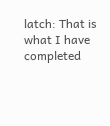latch: That is what I have completed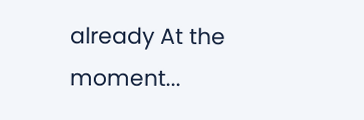already At the moment...